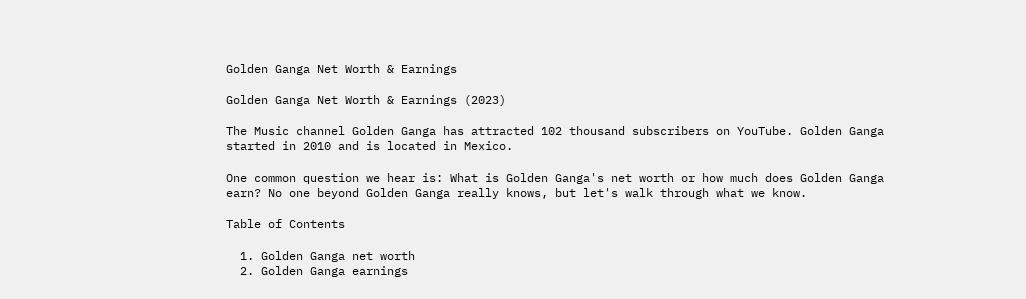Golden Ganga Net Worth & Earnings

Golden Ganga Net Worth & Earnings (2023)

The Music channel Golden Ganga has attracted 102 thousand subscribers on YouTube. Golden Ganga started in 2010 and is located in Mexico.

One common question we hear is: What is Golden Ganga's net worth or how much does Golden Ganga earn? No one beyond Golden Ganga really knows, but let's walk through what we know.

Table of Contents

  1. Golden Ganga net worth
  2. Golden Ganga earnings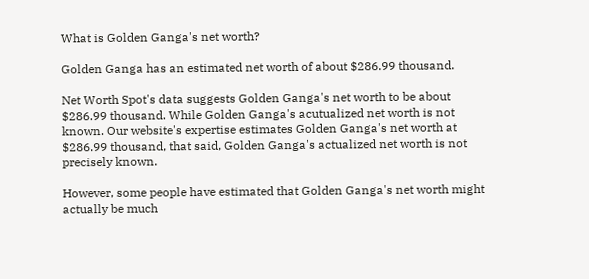What is Golden Ganga's net worth?

Golden Ganga has an estimated net worth of about $286.99 thousand.

Net Worth Spot's data suggests Golden Ganga's net worth to be about $286.99 thousand. While Golden Ganga's acutualized net worth is not known. Our website's expertise estimates Golden Ganga's net worth at $286.99 thousand, that said, Golden Ganga's actualized net worth is not precisely known.

However, some people have estimated that Golden Ganga's net worth might actually be much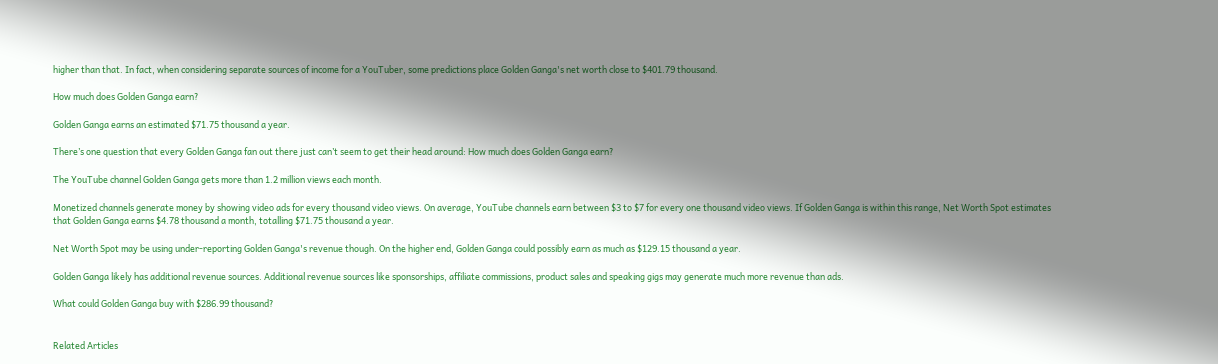higher than that. In fact, when considering separate sources of income for a YouTuber, some predictions place Golden Ganga's net worth close to $401.79 thousand.

How much does Golden Ganga earn?

Golden Ganga earns an estimated $71.75 thousand a year.

There’s one question that every Golden Ganga fan out there just can’t seem to get their head around: How much does Golden Ganga earn?

The YouTube channel Golden Ganga gets more than 1.2 million views each month.

Monetized channels generate money by showing video ads for every thousand video views. On average, YouTube channels earn between $3 to $7 for every one thousand video views. If Golden Ganga is within this range, Net Worth Spot estimates that Golden Ganga earns $4.78 thousand a month, totalling $71.75 thousand a year.

Net Worth Spot may be using under-reporting Golden Ganga's revenue though. On the higher end, Golden Ganga could possibly earn as much as $129.15 thousand a year.

Golden Ganga likely has additional revenue sources. Additional revenue sources like sponsorships, affiliate commissions, product sales and speaking gigs may generate much more revenue than ads.

What could Golden Ganga buy with $286.99 thousand?


Related Articles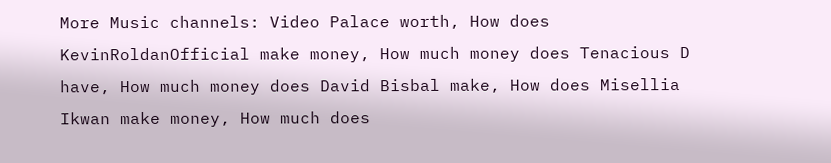More Music channels: Video Palace worth, How does KevinRoldanOfficial make money, How much money does Tenacious D have, How much money does David Bisbal make, How does Misellia Ikwan make money, How much does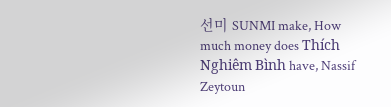선미 SUNMI make, How much money does Thích Nghiêm Bình have, Nassif Zeytoun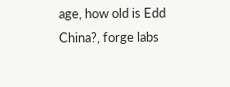age, how old is Edd China?, forge labs